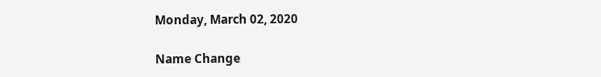Monday, March 02, 2020

Name Change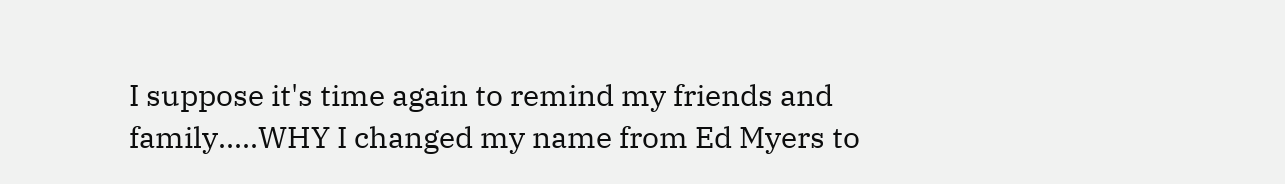I suppose it's time again to remind my friends and family.....WHY I changed my name from Ed Myers to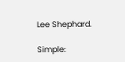Lee Shephard.

Simple: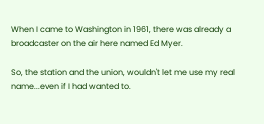When I came to Washington in 1961, there was already a broadcaster on the air here named Ed Myer.

So, the station and the union, wouldn't let me use my real name...even if I had wanted to.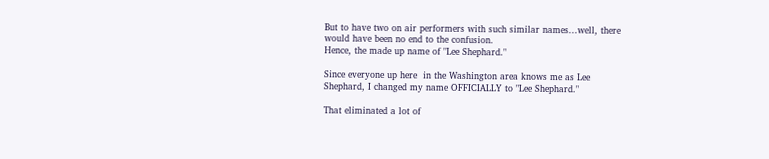But to have two on air performers with such similar names...well, there would have been no end to the confusion.
Hence, the made up name of "Lee Shephard."

Since everyone up here  in the Washington area knows me as Lee Shephard, I changed my name OFFICIALLY to "Lee Shephard."

That eliminated a lot of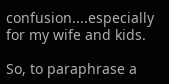confusion....especially for my wife and kids.

So, to paraphrase a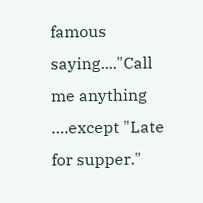famous saying...."Call me anything ….except "Late for supper."